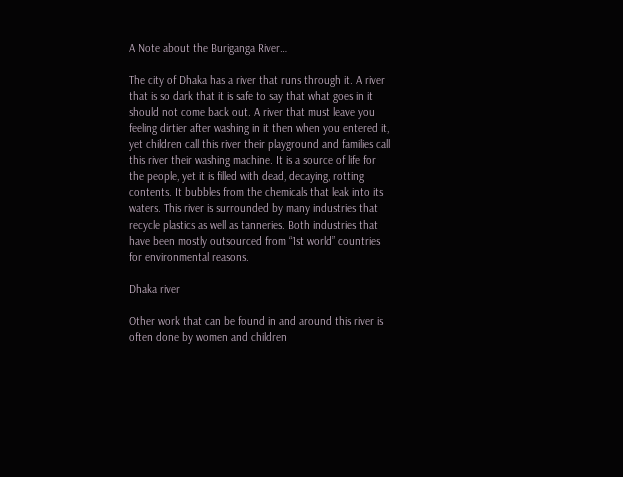A Note about the Buriganga River…

The city of Dhaka has a river that runs through it. A river that is so dark that it is safe to say that what goes in it should not come back out. A river that must leave you feeling dirtier after washing in it then when you entered it, yet children call this river their playground and families call this river their washing machine. It is a source of life for the people, yet it is filled with dead, decaying, rotting contents. It bubbles from the chemicals that leak into its waters. This river is surrounded by many industries that recycle plastics as well as tanneries. Both industries that have been mostly outsourced from “1st world” countries for environmental reasons.

Dhaka river

Other work that can be found in and around this river is often done by women and children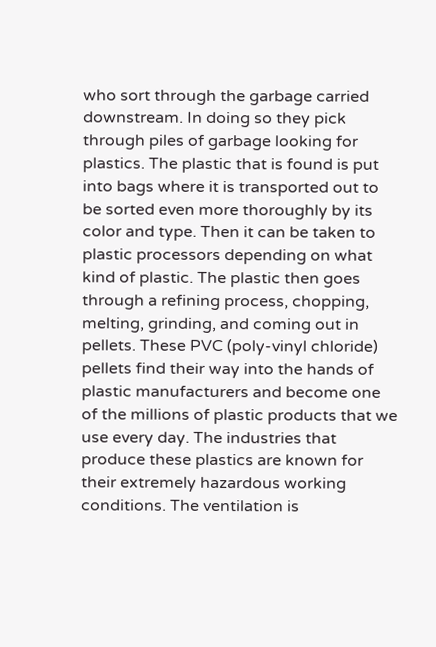who sort through the garbage carried downstream. In doing so they pick through piles of garbage looking for plastics. The plastic that is found is put into bags where it is transported out to be sorted even more thoroughly by its color and type. Then it can be taken to plastic processors depending on what kind of plastic. The plastic then goes through a refining process, chopping, melting, grinding, and coming out in pellets. These PVC (poly-vinyl chloride) pellets find their way into the hands of plastic manufacturers and become one of the millions of plastic products that we use every day. The industries that produce these plastics are known for their extremely hazardous working conditions. The ventilation is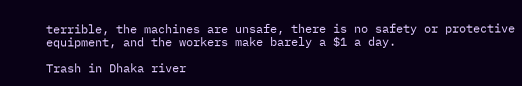terrible, the machines are unsafe, there is no safety or protective equipment, and the workers make barely a $1 a day.

Trash in Dhaka river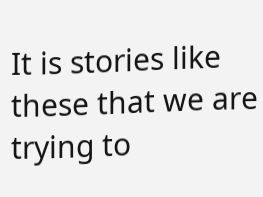It is stories like these that we are trying to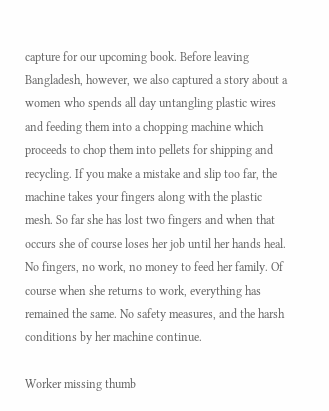capture for our upcoming book. Before leaving Bangladesh, however, we also captured a story about a women who spends all day untangling plastic wires and feeding them into a chopping machine which proceeds to chop them into pellets for shipping and recycling. If you make a mistake and slip too far, the machine takes your fingers along with the plastic mesh. So far she has lost two fingers and when that occurs she of course loses her job until her hands heal. No fingers, no work, no money to feed her family. Of course when she returns to work, everything has remained the same. No safety measures, and the harsh conditions by her machine continue.

Worker missing thumb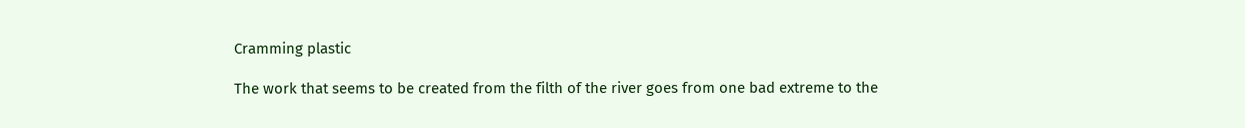Cramming plastic

The work that seems to be created from the filth of the river goes from one bad extreme to the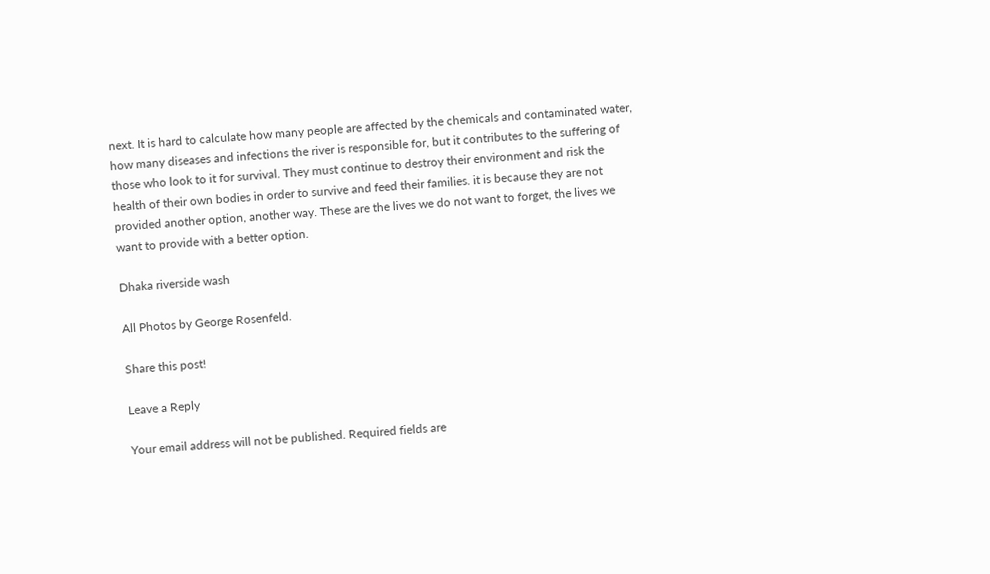next. It is hard to calculate how many people are affected by the chemicals and contaminated water, how many diseases and infections the river is responsible for, but it contributes to the suffering of those who look to it for survival. They must continue to destroy their environment and risk the health of their own bodies in order to survive and feed their families. it is because they are not provided another option, another way. These are the lives we do not want to forget, the lives we want to provide with a better option.

Dhaka riverside wash

All Photos by George Rosenfeld.

Share this post!

Leave a Reply

Your email address will not be published. Required fields are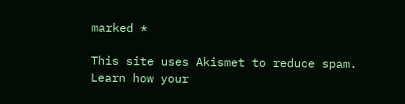marked *

This site uses Akismet to reduce spam. Learn how your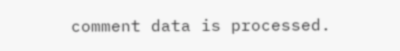comment data is processed.